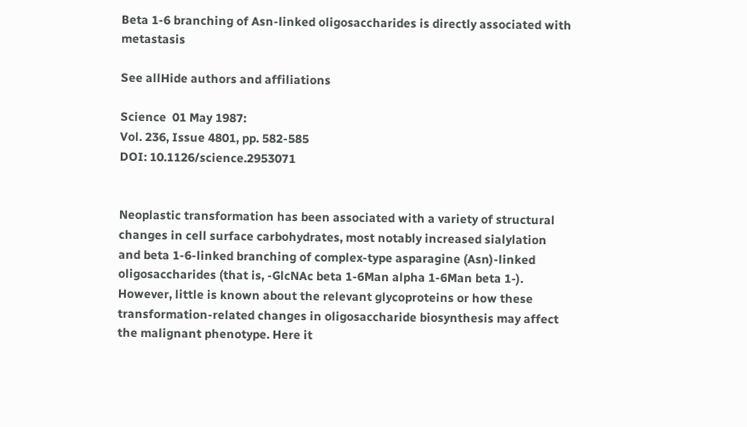Beta 1-6 branching of Asn-linked oligosaccharides is directly associated with metastasis

See allHide authors and affiliations

Science  01 May 1987:
Vol. 236, Issue 4801, pp. 582-585
DOI: 10.1126/science.2953071


Neoplastic transformation has been associated with a variety of structural changes in cell surface carbohydrates, most notably increased sialylation and beta 1-6-linked branching of complex-type asparagine (Asn)-linked oligosaccharides (that is, -GlcNAc beta 1-6Man alpha 1-6Man beta 1-). However, little is known about the relevant glycoproteins or how these transformation-related changes in oligosaccharide biosynthesis may affect the malignant phenotype. Here it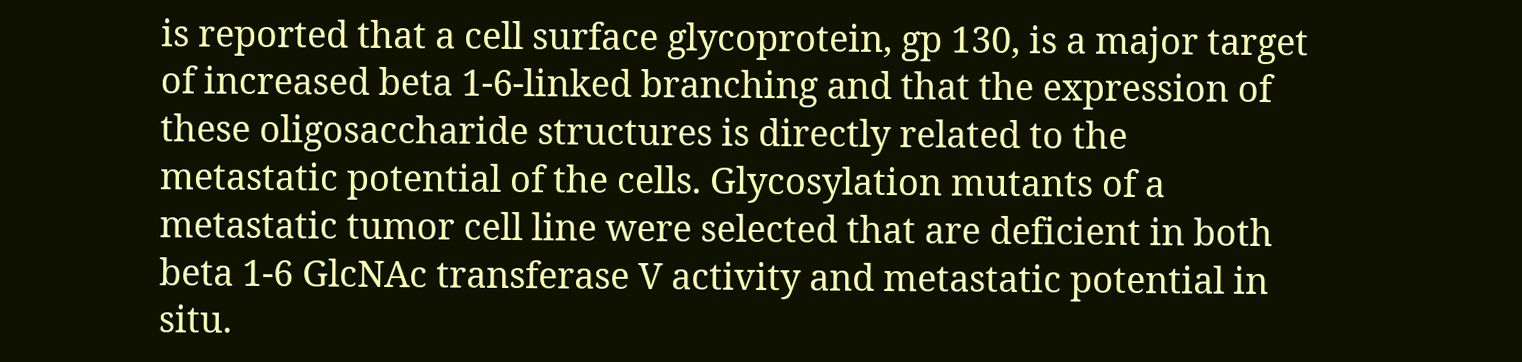is reported that a cell surface glycoprotein, gp 130, is a major target of increased beta 1-6-linked branching and that the expression of these oligosaccharide structures is directly related to the metastatic potential of the cells. Glycosylation mutants of a metastatic tumor cell line were selected that are deficient in both beta 1-6 GlcNAc transferase V activity and metastatic potential in situ.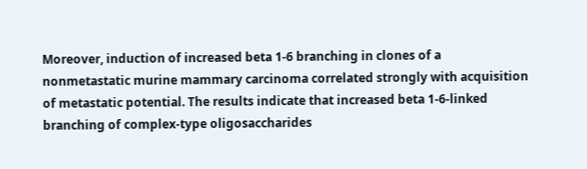Moreover, induction of increased beta 1-6 branching in clones of a nonmetastatic murine mammary carcinoma correlated strongly with acquisition of metastatic potential. The results indicate that increased beta 1-6-linked branching of complex-type oligosaccharides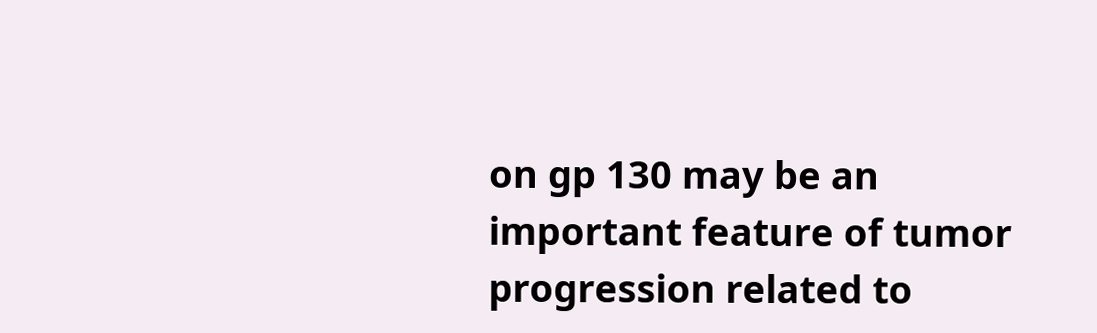on gp 130 may be an important feature of tumor progression related to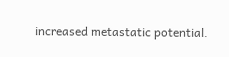increased metastatic potential.